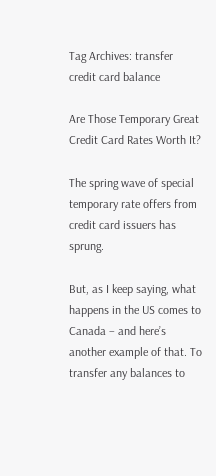Tag Archives: transfer credit card balance

Are Those Temporary Great Credit Card Rates Worth It?

The spring wave of special temporary rate offers from credit card issuers has sprung.

But, as I keep saying, what happens in the US comes to Canada – and here’s another example of that. To transfer any balances to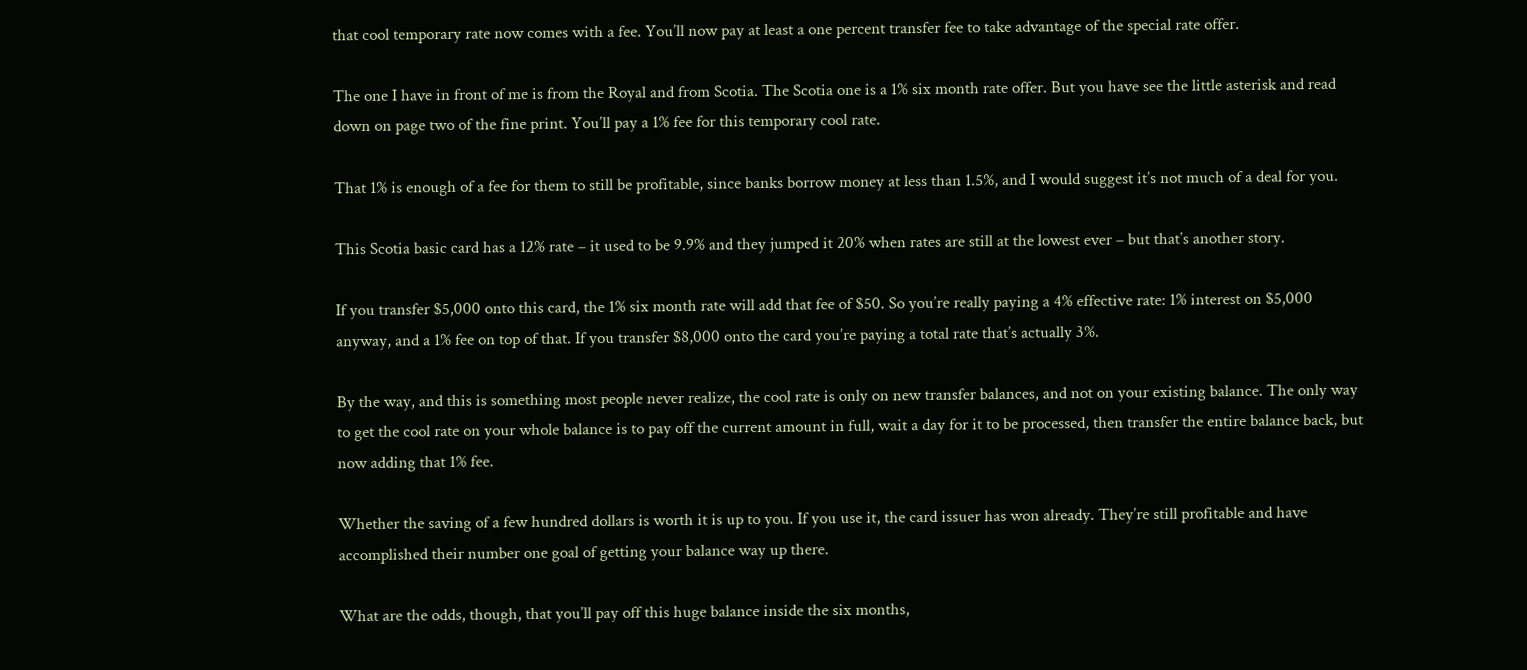that cool temporary rate now comes with a fee. You’ll now pay at least a one percent transfer fee to take advantage of the special rate offer.

The one I have in front of me is from the Royal and from Scotia. The Scotia one is a 1% six month rate offer. But you have see the little asterisk and read down on page two of the fine print. You’ll pay a 1% fee for this temporary cool rate.

That 1% is enough of a fee for them to still be profitable, since banks borrow money at less than 1.5%, and I would suggest it’s not much of a deal for you.

This Scotia basic card has a 12% rate – it used to be 9.9% and they jumped it 20% when rates are still at the lowest ever – but that’s another story.

If you transfer $5,000 onto this card, the 1% six month rate will add that fee of $50. So you’re really paying a 4% effective rate: 1% interest on $5,000 anyway, and a 1% fee on top of that. If you transfer $8,000 onto the card you’re paying a total rate that’s actually 3%.

By the way, and this is something most people never realize, the cool rate is only on new transfer balances, and not on your existing balance. The only way to get the cool rate on your whole balance is to pay off the current amount in full, wait a day for it to be processed, then transfer the entire balance back, but now adding that 1% fee.

Whether the saving of a few hundred dollars is worth it is up to you. If you use it, the card issuer has won already. They’re still profitable and have accomplished their number one goal of getting your balance way up there.

What are the odds, though, that you’ll pay off this huge balance inside the six months,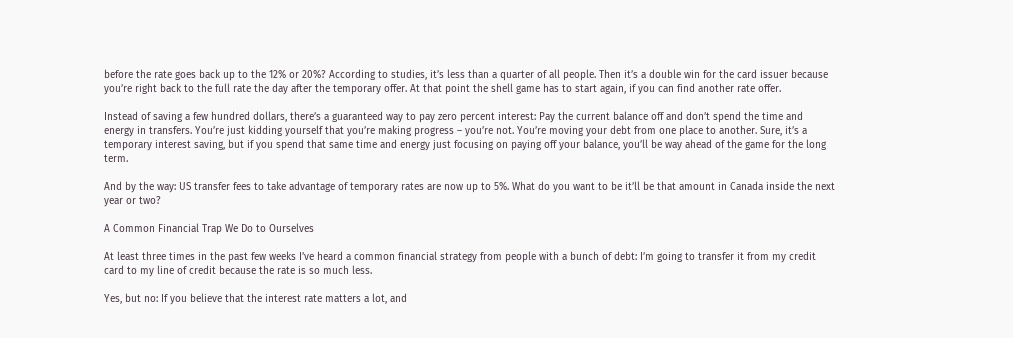before the rate goes back up to the 12% or 20%? According to studies, it’s less than a quarter of all people. Then it’s a double win for the card issuer because you’re right back to the full rate the day after the temporary offer. At that point the shell game has to start again, if you can find another rate offer.

Instead of saving a few hundred dollars, there’s a guaranteed way to pay zero percent interest: Pay the current balance off and don’t spend the time and energy in transfers. You’re just kidding yourself that you’re making progress – you’re not. You’re moving your debt from one place to another. Sure, it’s a temporary interest saving, but if you spend that same time and energy just focusing on paying off your balance, you’ll be way ahead of the game for the long term.

And by the way: US transfer fees to take advantage of temporary rates are now up to 5%. What do you want to be it’ll be that amount in Canada inside the next year or two?

A Common Financial Trap We Do to Ourselves

At least three times in the past few weeks I’ve heard a common financial strategy from people with a bunch of debt: I’m going to transfer it from my credit card to my line of credit because the rate is so much less.

Yes, but no: If you believe that the interest rate matters a lot, and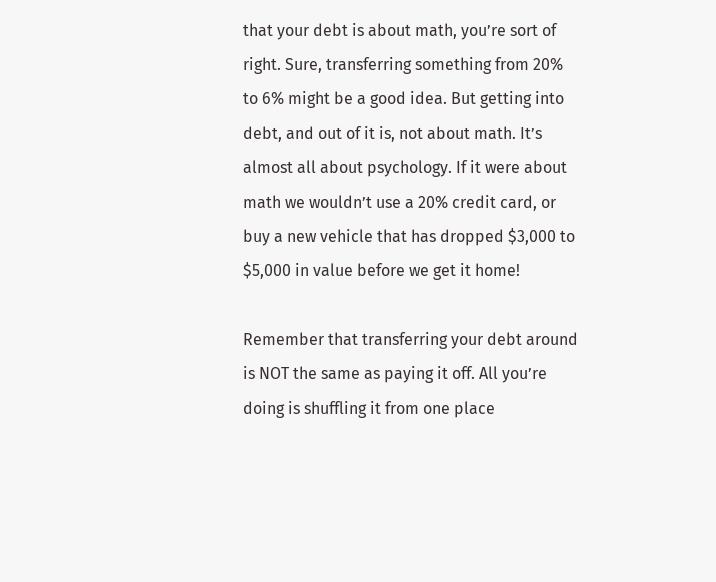that your debt is about math, you’re sort of right. Sure, transferring something from 20% to 6% might be a good idea. But getting into debt, and out of it is, not about math. It’s almost all about psychology. If it were about math we wouldn’t use a 20% credit card, or buy a new vehicle that has dropped $3,000 to $5,000 in value before we get it home!

Remember that transferring your debt around is NOT the same as paying it off. All you’re doing is shuffling it from one place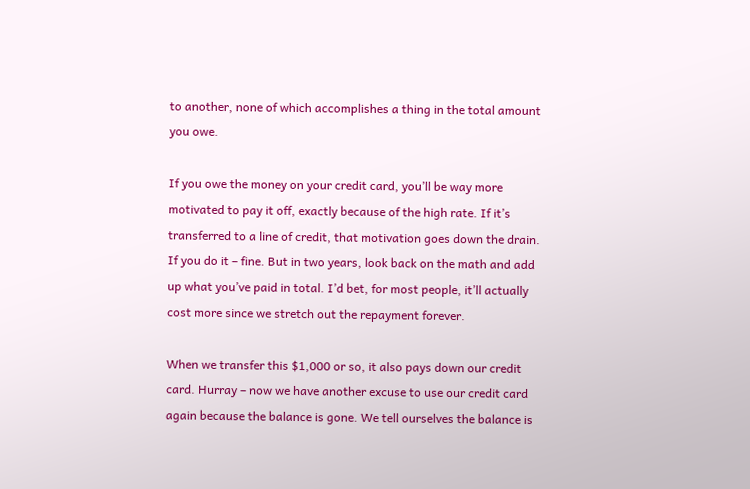to another, none of which accomplishes a thing in the total amount you owe.

If you owe the money on your credit card, you’ll be way more motivated to pay it off, exactly because of the high rate. If it’s transferred to a line of credit, that motivation goes down the drain. If you do it – fine. But in two years, look back on the math and add up what you’ve paid in total. I’d bet, for most people, it’ll actually cost more since we stretch out the repayment forever.

When we transfer this $1,000 or so, it also pays down our credit card. Hurray – now we have another excuse to use our credit card again because the balance is gone. We tell ourselves the balance is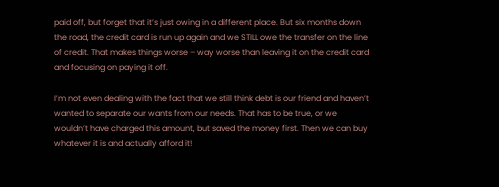paid off, but forget that it’s just owing in a different place. But six months down the road, the credit card is run up again and we STILL owe the transfer on the line of credit. That makes things worse – way worse than leaving it on the credit card and focusing on paying it off.

I’m not even dealing with the fact that we still think debt is our friend and haven’t wanted to separate our wants from our needs. That has to be true, or we wouldn’t have charged this amount, but saved the money first. Then we can buy whatever it is and actually afford it!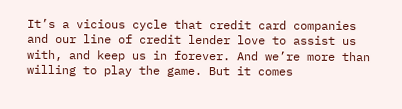It’s a vicious cycle that credit card companies and our line of credit lender love to assist us with, and keep us in forever. And we’re more than willing to play the game. But it comes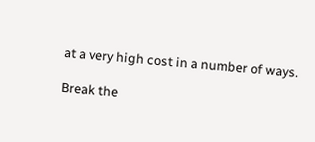at a very high cost in a number of ways.

Break the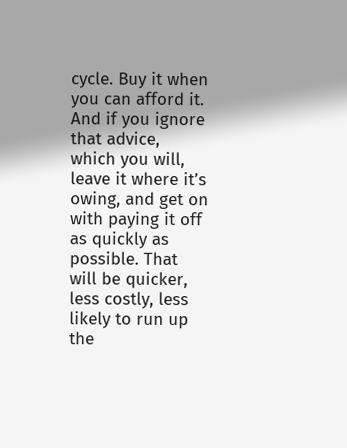cycle. Buy it when you can afford it. And if you ignore that advice, which you will, leave it where it’s owing, and get on with paying it off as quickly as possible. That will be quicker, less costly, less likely to run up the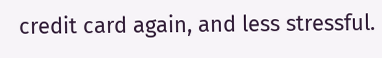credit card again, and less stressful.